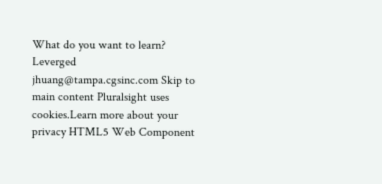What do you want to learn? Leverged jhuang@tampa.cgsinc.com Skip to main content Pluralsight uses cookies.Learn more about your privacy HTML5 Web Component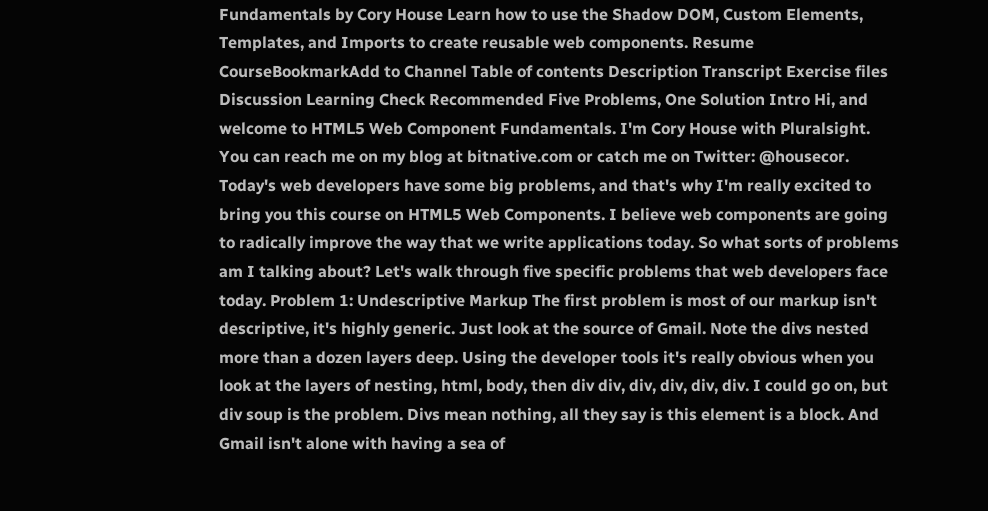Fundamentals by Cory House Learn how to use the Shadow DOM, Custom Elements, Templates, and Imports to create reusable web components. Resume CourseBookmarkAdd to Channel Table of contents Description Transcript Exercise files Discussion Learning Check Recommended Five Problems, One Solution Intro Hi, and welcome to HTML5 Web Component Fundamentals. I'm Cory House with Pluralsight. You can reach me on my blog at bitnative.com or catch me on Twitter: @housecor. Today's web developers have some big problems, and that's why I'm really excited to bring you this course on HTML5 Web Components. I believe web components are going to radically improve the way that we write applications today. So what sorts of problems am I talking about? Let's walk through five specific problems that web developers face today. Problem 1: Undescriptive Markup The first problem is most of our markup isn't descriptive, it's highly generic. Just look at the source of Gmail. Note the divs nested more than a dozen layers deep. Using the developer tools it's really obvious when you look at the layers of nesting, html, body, then div div, div, div, div, div. I could go on, but div soup is the problem. Divs mean nothing, all they say is this element is a block. And Gmail isn't alone with having a sea of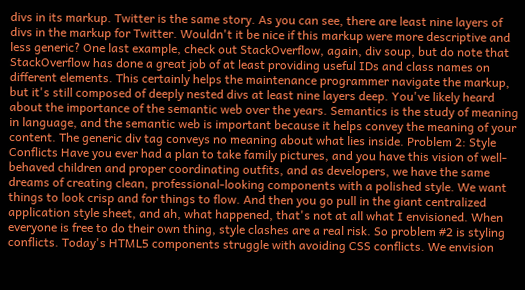divs in its markup. Twitter is the same story. As you can see, there are least nine layers of divs in the markup for Twitter. Wouldn't it be nice if this markup were more descriptive and less generic? One last example, check out StackOverflow, again, div soup, but do note that StackOverflow has done a great job of at least providing useful IDs and class names on different elements. This certainly helps the maintenance programmer navigate the markup, but it's still composed of deeply nested divs at least nine layers deep. You've likely heard about the importance of the semantic web over the years. Semantics is the study of meaning in language, and the semantic web is important because it helps convey the meaning of your content. The generic div tag conveys no meaning about what lies inside. Problem 2: Style Conflicts Have you ever had a plan to take family pictures, and you have this vision of well-behaved children and proper coordinating outfits, and as developers, we have the same dreams of creating clean, professional-looking components with a polished style. We want things to look crisp and for things to flow. And then you go pull in the giant centralized application style sheet, and ah, what happened, that's not at all what I envisioned. When everyone is free to do their own thing, style clashes are a real risk. So problem #2 is styling conflicts. Today's HTML5 components struggle with avoiding CSS conflicts. We envision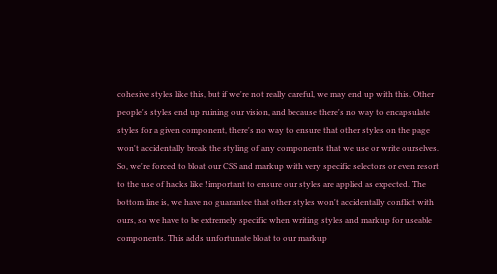cohesive styles like this, but if we're not really careful, we may end up with this. Other people's styles end up ruining our vision, and because there's no way to encapsulate styles for a given component, there's no way to ensure that other styles on the page won't accidentally break the styling of any components that we use or write ourselves. So, we're forced to bloat our CSS and markup with very specific selectors or even resort to the use of hacks like !important to ensure our styles are applied as expected. The bottom line is, we have no guarantee that other styles won't accidentally conflict with ours, so we have to be extremely specific when writing styles and markup for useable components. This adds unfortunate bloat to our markup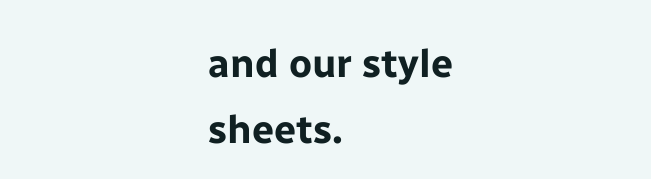and our style sheets.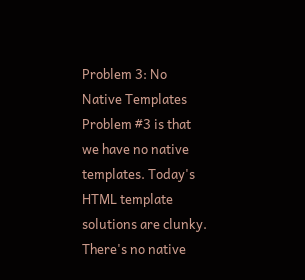Problem 3: No Native Templates Problem #3 is that we have no native templates. Today's HTML template solutions are clunky. There's no native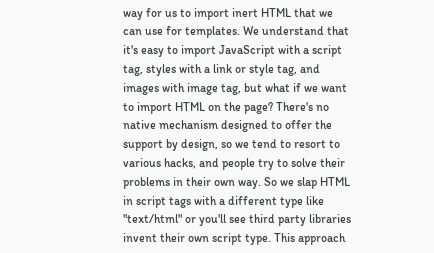way for us to import inert HTML that we can use for templates. We understand that it's easy to import JavaScript with a script tag, styles with a link or style tag, and images with image tag, but what if we want to import HTML on the page? There's no native mechanism designed to offer the support by design, so we tend to resort to various hacks, and people try to solve their problems in their own way. So we slap HTML in script tags with a different type like "text/html" or you'll see third party libraries invent their own script type. This approach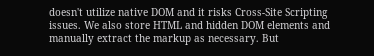doesn't utilize native DOM and it risks Cross-Site Scripting issues. We also store HTML and hidden DOM elements and manually extract the markup as necessary. But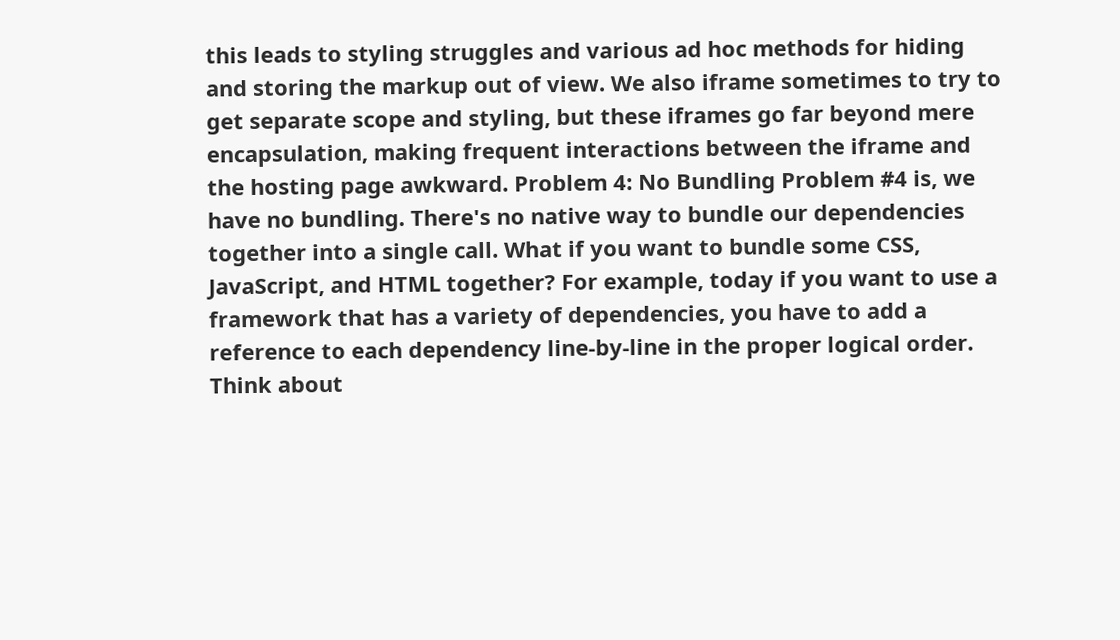this leads to styling struggles and various ad hoc methods for hiding and storing the markup out of view. We also iframe sometimes to try to get separate scope and styling, but these iframes go far beyond mere encapsulation, making frequent interactions between the iframe and the hosting page awkward. Problem 4: No Bundling Problem #4 is, we have no bundling. There's no native way to bundle our dependencies together into a single call. What if you want to bundle some CSS, JavaScript, and HTML together? For example, today if you want to use a framework that has a variety of dependencies, you have to add a reference to each dependency line-by-line in the proper logical order. Think about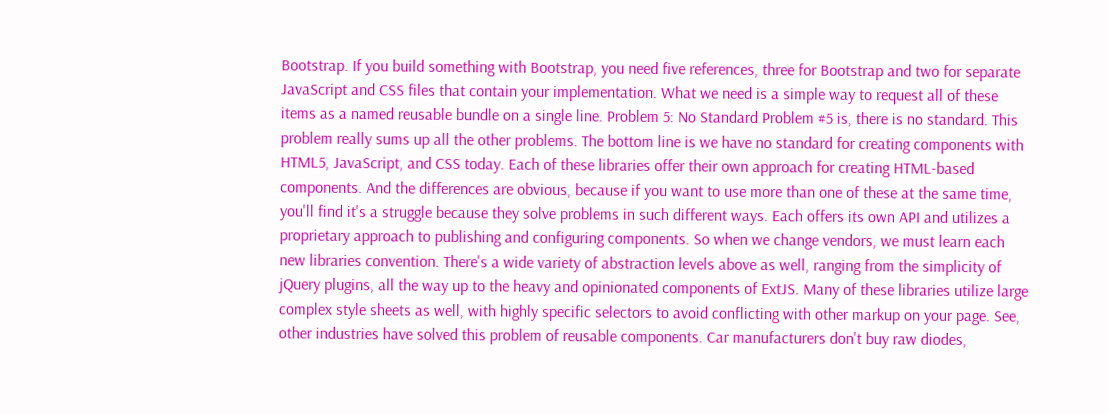Bootstrap. If you build something with Bootstrap, you need five references, three for Bootstrap and two for separate JavaScript and CSS files that contain your implementation. What we need is a simple way to request all of these items as a named reusable bundle on a single line. Problem 5: No Standard Problem #5 is, there is no standard. This problem really sums up all the other problems. The bottom line is we have no standard for creating components with HTML5, JavaScript, and CSS today. Each of these libraries offer their own approach for creating HTML-based components. And the differences are obvious, because if you want to use more than one of these at the same time, you'll find it's a struggle because they solve problems in such different ways. Each offers its own API and utilizes a proprietary approach to publishing and configuring components. So when we change vendors, we must learn each new libraries convention. There's a wide variety of abstraction levels above as well, ranging from the simplicity of jQuery plugins, all the way up to the heavy and opinionated components of ExtJS. Many of these libraries utilize large complex style sheets as well, with highly specific selectors to avoid conflicting with other markup on your page. See, other industries have solved this problem of reusable components. Car manufacturers don't buy raw diodes,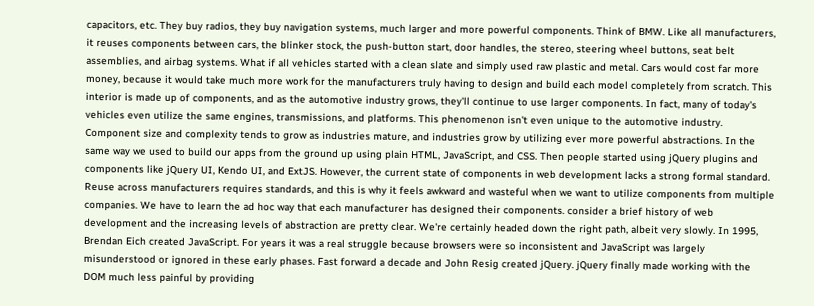capacitors, etc. They buy radios, they buy navigation systems, much larger and more powerful components. Think of BMW. Like all manufacturers, it reuses components between cars, the blinker stock, the push-button start, door handles, the stereo, steering wheel buttons, seat belt assemblies, and airbag systems. What if all vehicles started with a clean slate and simply used raw plastic and metal. Cars would cost far more money, because it would take much more work for the manufacturers truly having to design and build each model completely from scratch. This interior is made up of components, and as the automotive industry grows, they'll continue to use larger components. In fact, many of today's vehicles even utilize the same engines, transmissions, and platforms. This phenomenon isn't even unique to the automotive industry. Component size and complexity tends to grow as industries mature, and industries grow by utilizing ever more powerful abstractions. In the same way we used to build our apps from the ground up using plain HTML, JavaScript, and CSS. Then people started using jQuery plugins and components like jQuery UI, Kendo UI, and ExtJS. However, the current state of components in web development lacks a strong formal standard. Reuse across manufacturers requires standards, and this is why it feels awkward and wasteful when we want to utilize components from multiple companies. We have to learn the ad hoc way that each manufacturer has designed their components. consider a brief history of web development and the increasing levels of abstraction are pretty clear. We're certainly headed down the right path, albeit very slowly. In 1995, Brendan Eich created JavaScript. For years it was a real struggle because browsers were so inconsistent and JavaScript was largely misunderstood or ignored in these early phases. Fast forward a decade and John Resig created jQuery. jQuery finally made working with the DOM much less painful by providing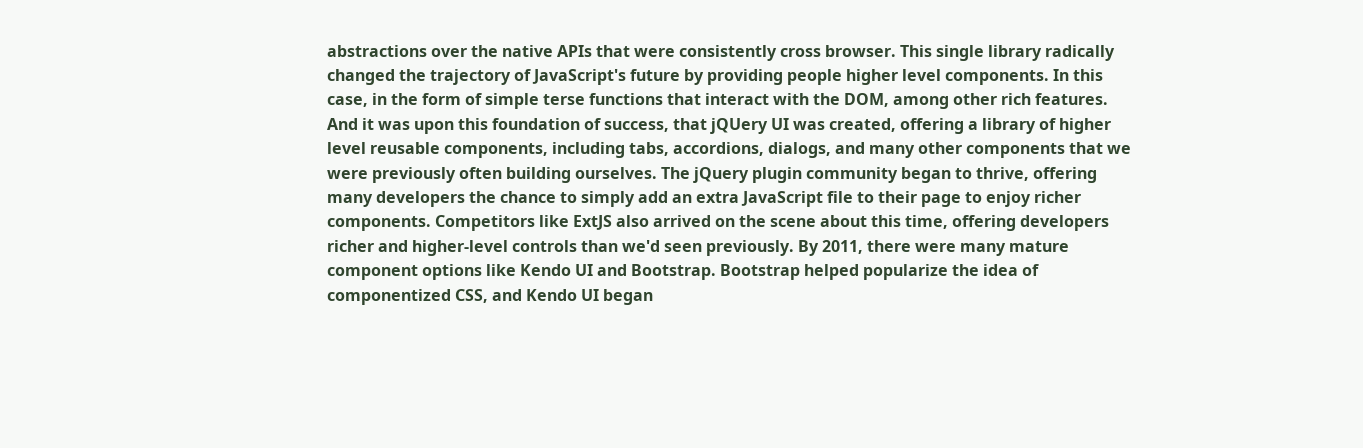abstractions over the native APIs that were consistently cross browser. This single library radically changed the trajectory of JavaScript's future by providing people higher level components. In this case, in the form of simple terse functions that interact with the DOM, among other rich features. And it was upon this foundation of success, that jQUery UI was created, offering a library of higher level reusable components, including tabs, accordions, dialogs, and many other components that we were previously often building ourselves. The jQuery plugin community began to thrive, offering many developers the chance to simply add an extra JavaScript file to their page to enjoy richer components. Competitors like ExtJS also arrived on the scene about this time, offering developers richer and higher-level controls than we'd seen previously. By 2011, there were many mature component options like Kendo UI and Bootstrap. Bootstrap helped popularize the idea of componentized CSS, and Kendo UI began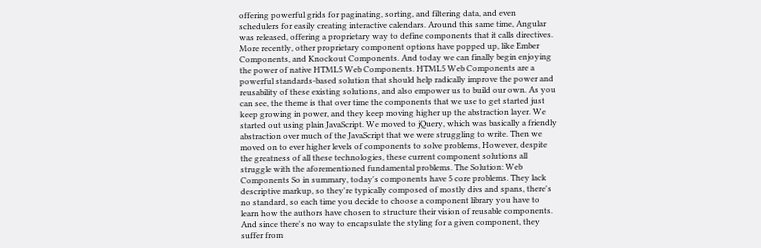offering powerful grids for paginating, sorting, and filtering data, and even schedulers for easily creating interactive calendars. Around this same time, Angular was released, offering a proprietary way to define components that it calls directives. More recently, other proprietary component options have popped up, like Ember Components, and Knockout Components. And today we can finally begin enjoying the power of native HTML5 Web Components. HTML5 Web Components are a powerful standards-based solution that should help radically improve the power and reusability of these existing solutions, and also empower us to build our own. As you can see, the theme is that over time the components that we use to get started just keep growing in power, and they keep moving higher up the abstraction layer. We started out using plain JavaScript. We moved to jQuery, which was basically a friendly abstraction over much of the JavaScript that we were struggling to write. Then we moved on to ever higher levels of components to solve problems, However, despite the greatness of all these technologies, these current component solutions all struggle with the aforementioned fundamental problems. The Solution: Web Components So in summary, today's components have 5 core problems. They lack descriptive markup, so they're typically composed of mostly divs and spans, there's no standard, so each time you decide to choose a component library you have to learn how the authors have chosen to structure their vision of reusable components. And since there's no way to encapsulate the styling for a given component, they suffer from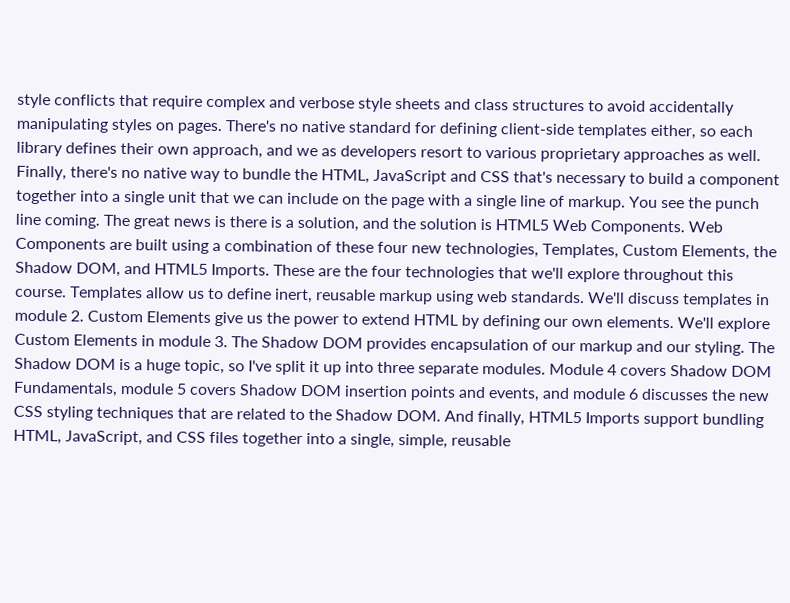style conflicts that require complex and verbose style sheets and class structures to avoid accidentally manipulating styles on pages. There's no native standard for defining client-side templates either, so each library defines their own approach, and we as developers resort to various proprietary approaches as well. Finally, there's no native way to bundle the HTML, JavaScript and CSS that's necessary to build a component together into a single unit that we can include on the page with a single line of markup. You see the punch line coming. The great news is there is a solution, and the solution is HTML5 Web Components. Web Components are built using a combination of these four new technologies, Templates, Custom Elements, the Shadow DOM, and HTML5 Imports. These are the four technologies that we'll explore throughout this course. Templates allow us to define inert, reusable markup using web standards. We'll discuss templates in module 2. Custom Elements give us the power to extend HTML by defining our own elements. We'll explore Custom Elements in module 3. The Shadow DOM provides encapsulation of our markup and our styling. The Shadow DOM is a huge topic, so I've split it up into three separate modules. Module 4 covers Shadow DOM Fundamentals, module 5 covers Shadow DOM insertion points and events, and module 6 discusses the new CSS styling techniques that are related to the Shadow DOM. And finally, HTML5 Imports support bundling HTML, JavaScript, and CSS files together into a single, simple, reusable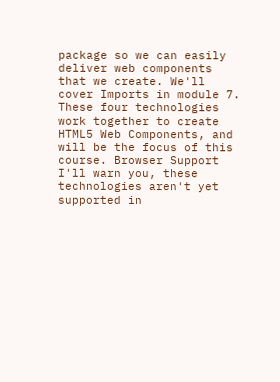package so we can easily deliver web components that we create. We'll cover Imports in module 7. These four technologies work together to create HTML5 Web Components, and will be the focus of this course. Browser Support I'll warn you, these technologies aren't yet supported in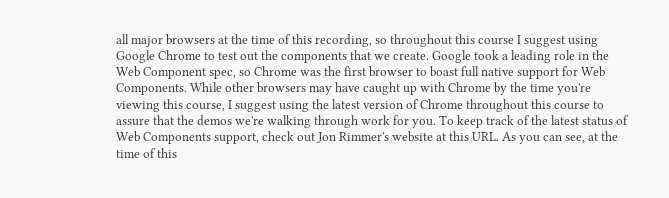all major browsers at the time of this recording, so throughout this course I suggest using Google Chrome to test out the components that we create. Google took a leading role in the Web Component spec, so Chrome was the first browser to boast full native support for Web Components. While other browsers may have caught up with Chrome by the time you're viewing this course, I suggest using the latest version of Chrome throughout this course to assure that the demos we're walking through work for you. To keep track of the latest status of Web Components support, check out Jon Rimmer's website at this URL. As you can see, at the time of this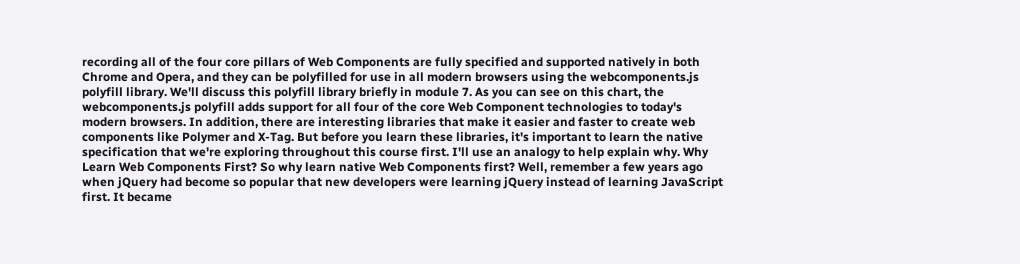recording all of the four core pillars of Web Components are fully specified and supported natively in both Chrome and Opera, and they can be polyfilled for use in all modern browsers using the webcomponents.js polyfill library. We'll discuss this polyfill library briefly in module 7. As you can see on this chart, the webcomponents.js polyfill adds support for all four of the core Web Component technologies to today's modern browsers. In addition, there are interesting libraries that make it easier and faster to create web components like Polymer and X-Tag. But before you learn these libraries, it's important to learn the native specification that we're exploring throughout this course first. I'll use an analogy to help explain why. Why Learn Web Components First? So why learn native Web Components first? Well, remember a few years ago when jQuery had become so popular that new developers were learning jQuery instead of learning JavaScript first. It became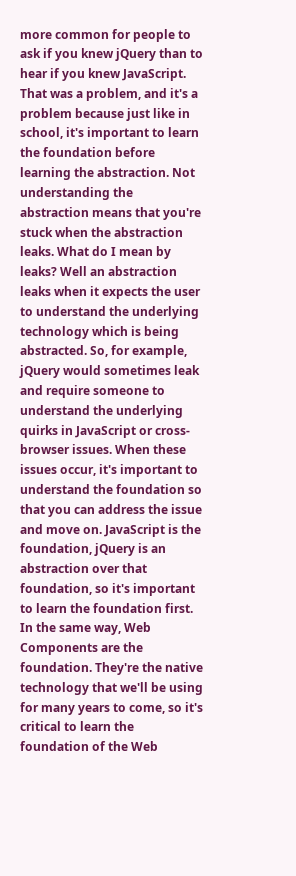more common for people to ask if you knew jQuery than to hear if you knew JavaScript. That was a problem, and it's a problem because just like in school, it's important to learn the foundation before learning the abstraction. Not understanding the abstraction means that you're stuck when the abstraction leaks. What do I mean by leaks? Well an abstraction leaks when it expects the user to understand the underlying technology which is being abstracted. So, for example, jQuery would sometimes leak and require someone to understand the underlying quirks in JavaScript or cross-browser issues. When these issues occur, it's important to understand the foundation so that you can address the issue and move on. JavaScript is the foundation, jQuery is an abstraction over that foundation, so it's important to learn the foundation first. In the same way, Web Components are the foundation. They're the native technology that we'll be using for many years to come, so it's critical to learn the foundation of the Web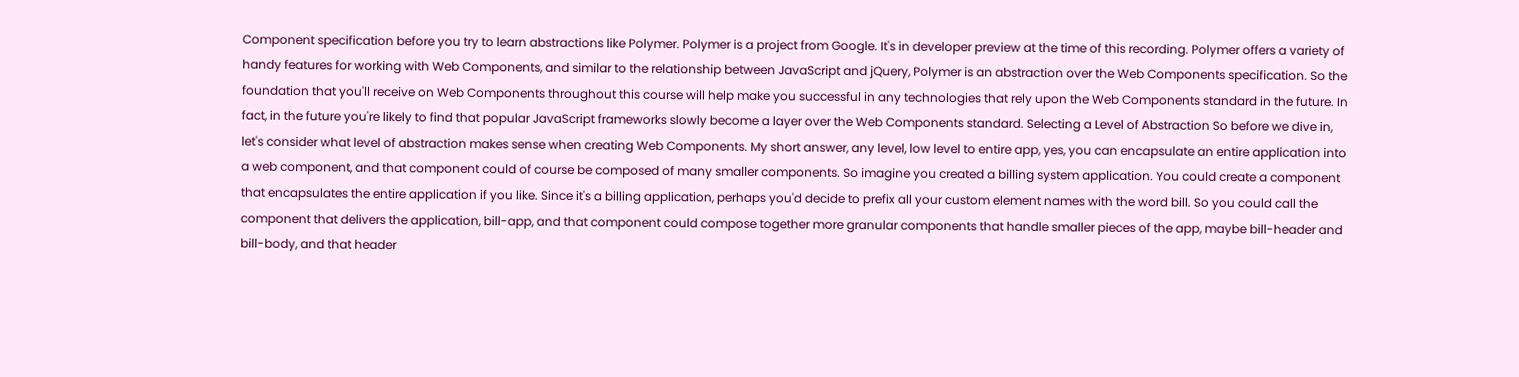Component specification before you try to learn abstractions like Polymer. Polymer is a project from Google. It's in developer preview at the time of this recording. Polymer offers a variety of handy features for working with Web Components, and similar to the relationship between JavaScript and jQuery, Polymer is an abstraction over the Web Components specification. So the foundation that you'll receive on Web Components throughout this course will help make you successful in any technologies that rely upon the Web Components standard in the future. In fact, in the future you're likely to find that popular JavaScript frameworks slowly become a layer over the Web Components standard. Selecting a Level of Abstraction So before we dive in, let's consider what level of abstraction makes sense when creating Web Components. My short answer, any level, low level to entire app, yes, you can encapsulate an entire application into a web component, and that component could of course be composed of many smaller components. So imagine you created a billing system application. You could create a component that encapsulates the entire application if you like. Since it's a billing application, perhaps you'd decide to prefix all your custom element names with the word bill. So you could call the component that delivers the application, bill-app, and that component could compose together more granular components that handle smaller pieces of the app, maybe bill-header and bill-body, and that header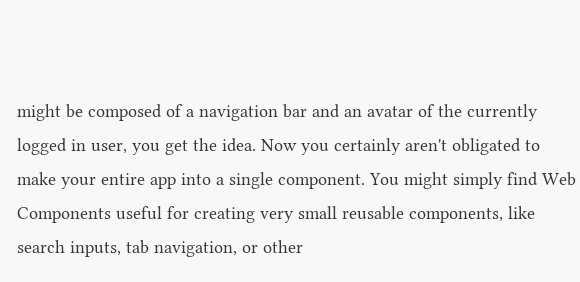might be composed of a navigation bar and an avatar of the currently logged in user, you get the idea. Now you certainly aren't obligated to make your entire app into a single component. You might simply find Web Components useful for creating very small reusable components, like search inputs, tab navigation, or other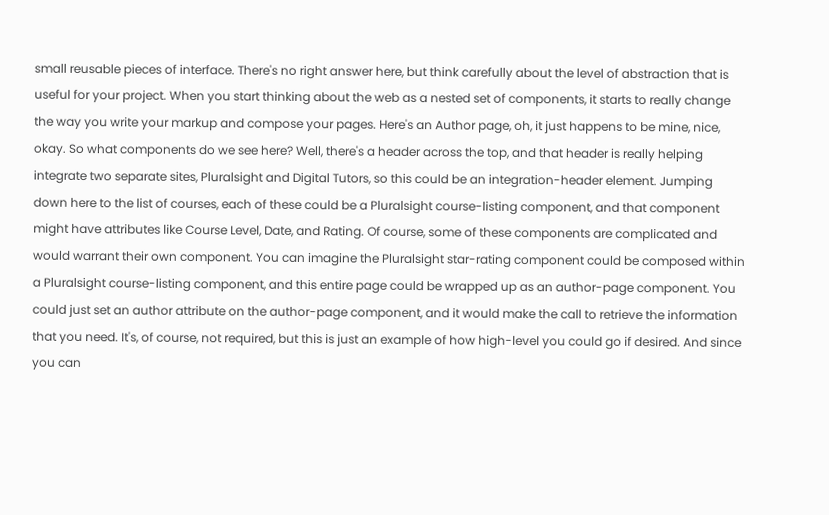small reusable pieces of interface. There's no right answer here, but think carefully about the level of abstraction that is useful for your project. When you start thinking about the web as a nested set of components, it starts to really change the way you write your markup and compose your pages. Here's an Author page, oh, it just happens to be mine, nice, okay. So what components do we see here? Well, there's a header across the top, and that header is really helping integrate two separate sites, Pluralsight and Digital Tutors, so this could be an integration-header element. Jumping down here to the list of courses, each of these could be a Pluralsight course-listing component, and that component might have attributes like Course Level, Date, and Rating. Of course, some of these components are complicated and would warrant their own component. You can imagine the Pluralsight star-rating component could be composed within a Pluralsight course-listing component, and this entire page could be wrapped up as an author-page component. You could just set an author attribute on the author-page component, and it would make the call to retrieve the information that you need. It's, of course, not required, but this is just an example of how high-level you could go if desired. And since you can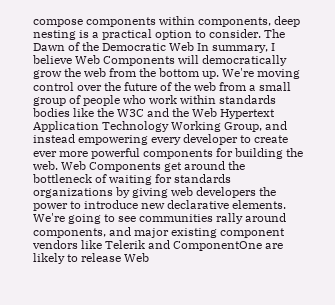compose components within components, deep nesting is a practical option to consider. The Dawn of the Democratic Web In summary, I believe Web Components will democratically grow the web from the bottom up. We're moving control over the future of the web from a small group of people who work within standards bodies like the W3C and the Web Hypertext Application Technology Working Group, and instead empowering every developer to create ever more powerful components for building the web. Web Components get around the bottleneck of waiting for standards organizations by giving web developers the power to introduce new declarative elements. We're going to see communities rally around components, and major existing component vendors like Telerik and ComponentOne are likely to release Web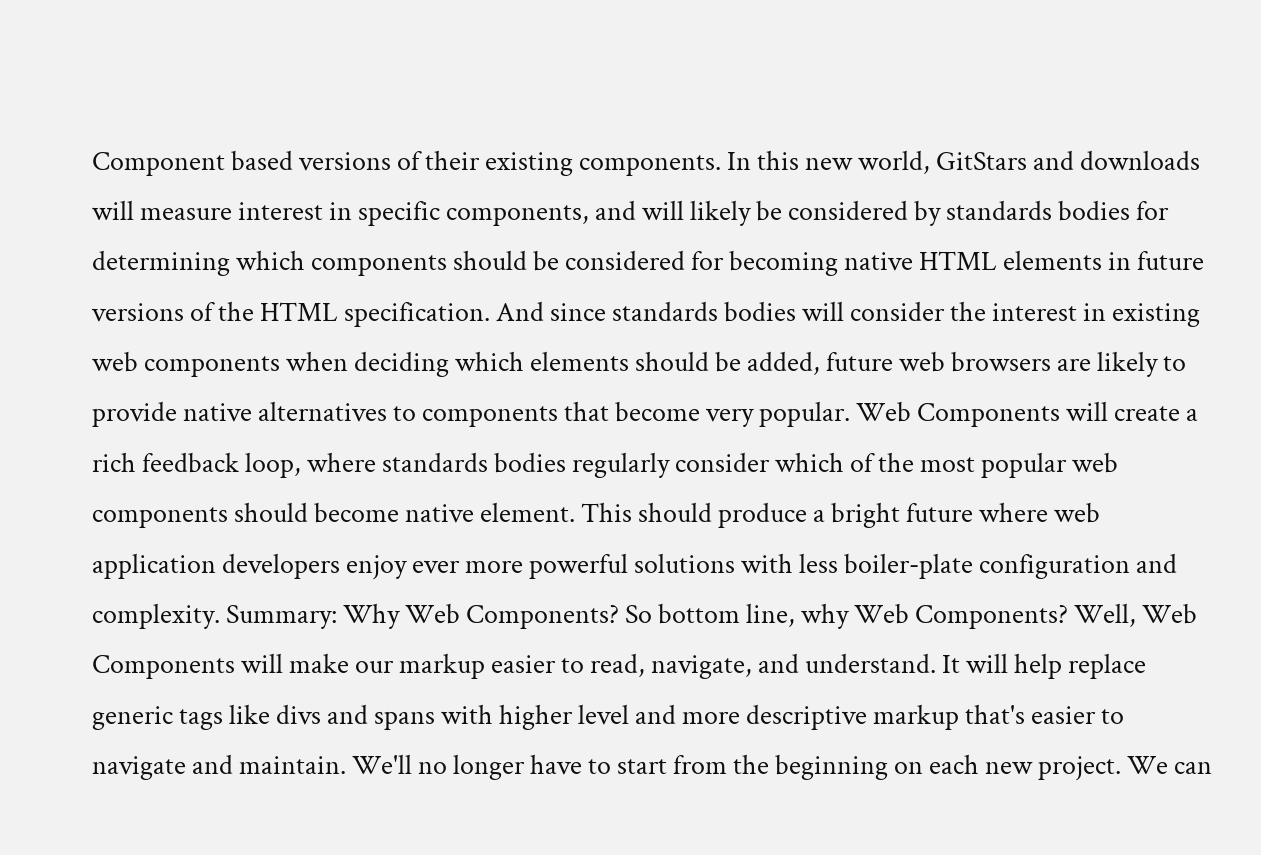Component based versions of their existing components. In this new world, GitStars and downloads will measure interest in specific components, and will likely be considered by standards bodies for determining which components should be considered for becoming native HTML elements in future versions of the HTML specification. And since standards bodies will consider the interest in existing web components when deciding which elements should be added, future web browsers are likely to provide native alternatives to components that become very popular. Web Components will create a rich feedback loop, where standards bodies regularly consider which of the most popular web components should become native element. This should produce a bright future where web application developers enjoy ever more powerful solutions with less boiler-plate configuration and complexity. Summary: Why Web Components? So bottom line, why Web Components? Well, Web Components will make our markup easier to read, navigate, and understand. It will help replace generic tags like divs and spans with higher level and more descriptive markup that's easier to navigate and maintain. We'll no longer have to start from the beginning on each new project. We can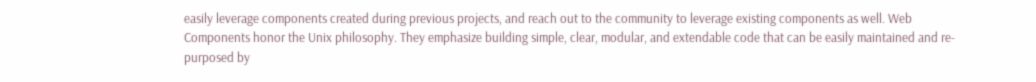easily leverage components created during previous projects, and reach out to the community to leverage existing components as well. Web Components honor the Unix philosophy. They emphasize building simple, clear, modular, and extendable code that can be easily maintained and re-purposed by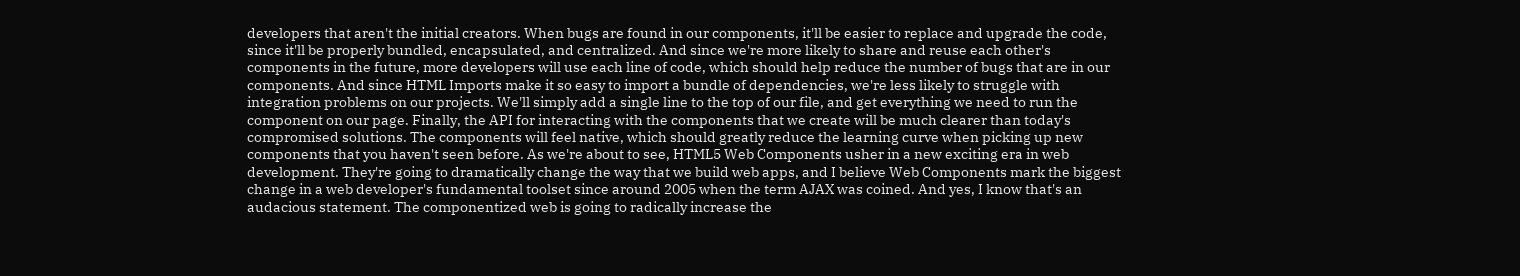developers that aren't the initial creators. When bugs are found in our components, it'll be easier to replace and upgrade the code, since it'll be properly bundled, encapsulated, and centralized. And since we're more likely to share and reuse each other's components in the future, more developers will use each line of code, which should help reduce the number of bugs that are in our components. And since HTML Imports make it so easy to import a bundle of dependencies, we're less likely to struggle with integration problems on our projects. We'll simply add a single line to the top of our file, and get everything we need to run the component on our page. Finally, the API for interacting with the components that we create will be much clearer than today's compromised solutions. The components will feel native, which should greatly reduce the learning curve when picking up new components that you haven't seen before. As we're about to see, HTML5 Web Components usher in a new exciting era in web development. They're going to dramatically change the way that we build web apps, and I believe Web Components mark the biggest change in a web developer's fundamental toolset since around 2005 when the term AJAX was coined. And yes, I know that's an audacious statement. The componentized web is going to radically increase the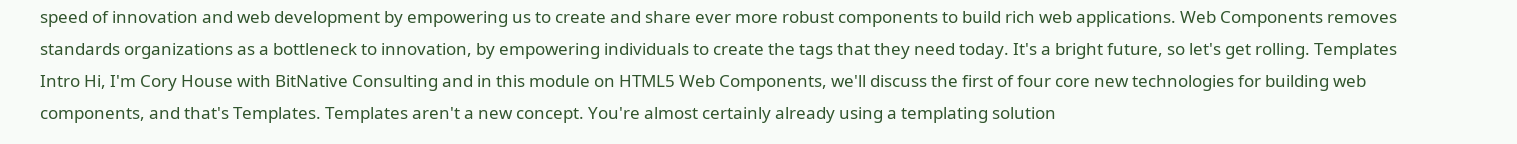speed of innovation and web development by empowering us to create and share ever more robust components to build rich web applications. Web Components removes standards organizations as a bottleneck to innovation, by empowering individuals to create the tags that they need today. It's a bright future, so let's get rolling. Templates Intro Hi, I'm Cory House with BitNative Consulting and in this module on HTML5 Web Components, we'll discuss the first of four core new technologies for building web components, and that's Templates. Templates aren't a new concept. You're almost certainly already using a templating solution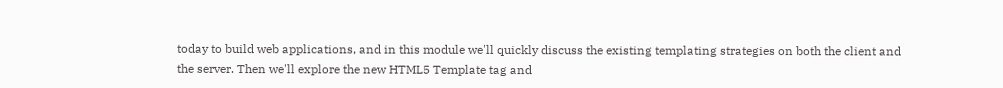today to build web applications, and in this module we'll quickly discuss the existing templating strategies on both the client and the server. Then we'll explore the new HTML5 Template tag and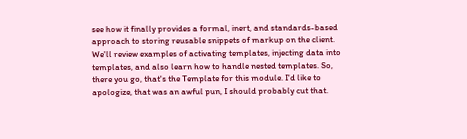see how it finally provides a formal, inert, and standards-based approach to storing reusable snippets of markup on the client. We'll review examples of activating templates, injecting data into templates, and also learn how to handle nested templates. So, there you go, that's the Template for this module. I'd like to apologize, that was an awful pun, I should probably cut that.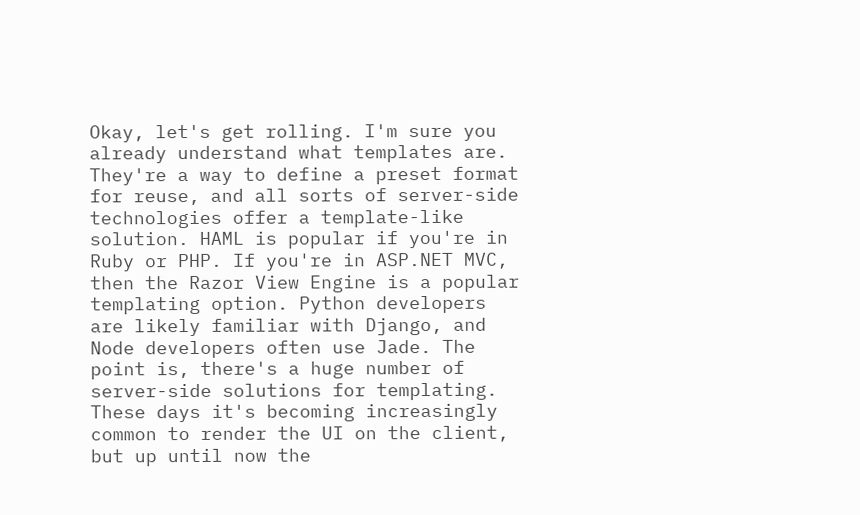Okay, let's get rolling. I'm sure you already understand what templates are. They're a way to define a preset format for reuse, and all sorts of server-side technologies offer a template-like solution. HAML is popular if you're in Ruby or PHP. If you're in ASP.NET MVC, then the Razor View Engine is a popular templating option. Python developers are likely familiar with Django, and Node developers often use Jade. The point is, there's a huge number of server-side solutions for templating. These days it's becoming increasingly common to render the UI on the client, but up until now the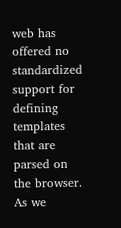web has offered no standardized support for defining templates that are parsed on the browser. As we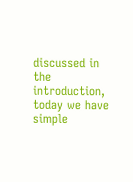discussed in the introduction, today we have simple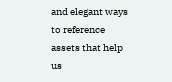and elegant ways to reference assets that help us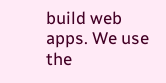build web apps. We use the